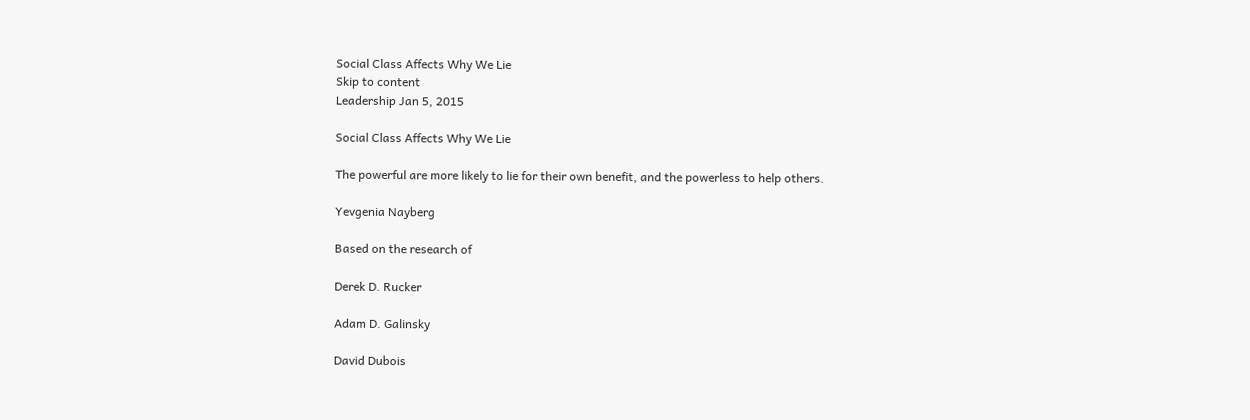Social Class Affects Why We Lie
Skip to content
Leadership Jan 5, 2015

Social Class Affects Why We Lie

The powerful are more likely to lie for their own benefit, and the powerless to help others.

Yevgenia Nayberg

Based on the research of

Derek D. Rucker

Adam D. Galinsky

David Dubois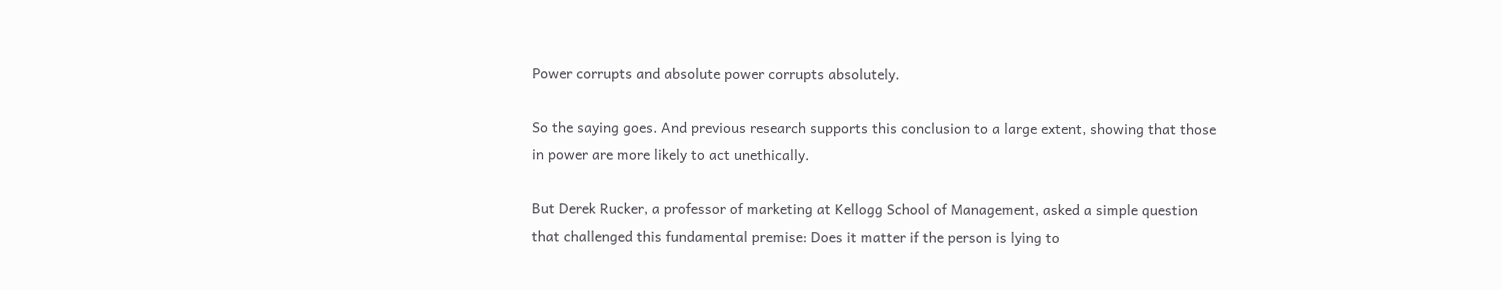Power corrupts and absolute power corrupts absolutely.

So the saying goes. And previous research supports this conclusion to a large extent, showing that those in power are more likely to act unethically.

But Derek Rucker, a professor of marketing at Kellogg School of Management, asked a simple question that challenged this fundamental premise: Does it matter if the person is lying to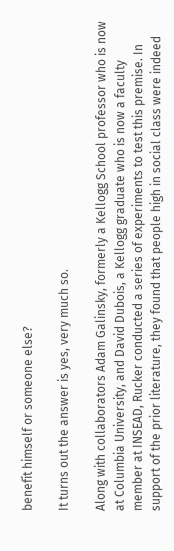benefit himself or someone else?

It turns out the answer is yes, very much so.

Along with collaborators Adam Galinsky, formerly a Kellogg School professor who is now at Columbia University, and David Dubois, a Kellogg graduate who is now a faculty member at INSEAD, Rucker conducted a series of experiments to test this premise. In support of the prior literature, they found that people high in social class were indeed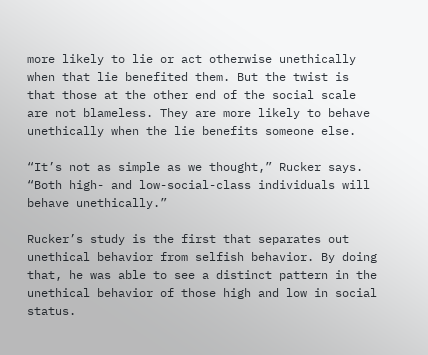more likely to lie or act otherwise unethically when that lie benefited them. But the twist is that those at the other end of the social scale are not blameless. They are more likely to behave unethically when the lie benefits someone else.

“It’s not as simple as we thought,” Rucker says. “Both high- and low-social-class individuals will behave unethically.”

Rucker’s study is the first that separates out unethical behavior from selfish behavior. By doing that, he was able to see a distinct pattern in the unethical behavior of those high and low in social status.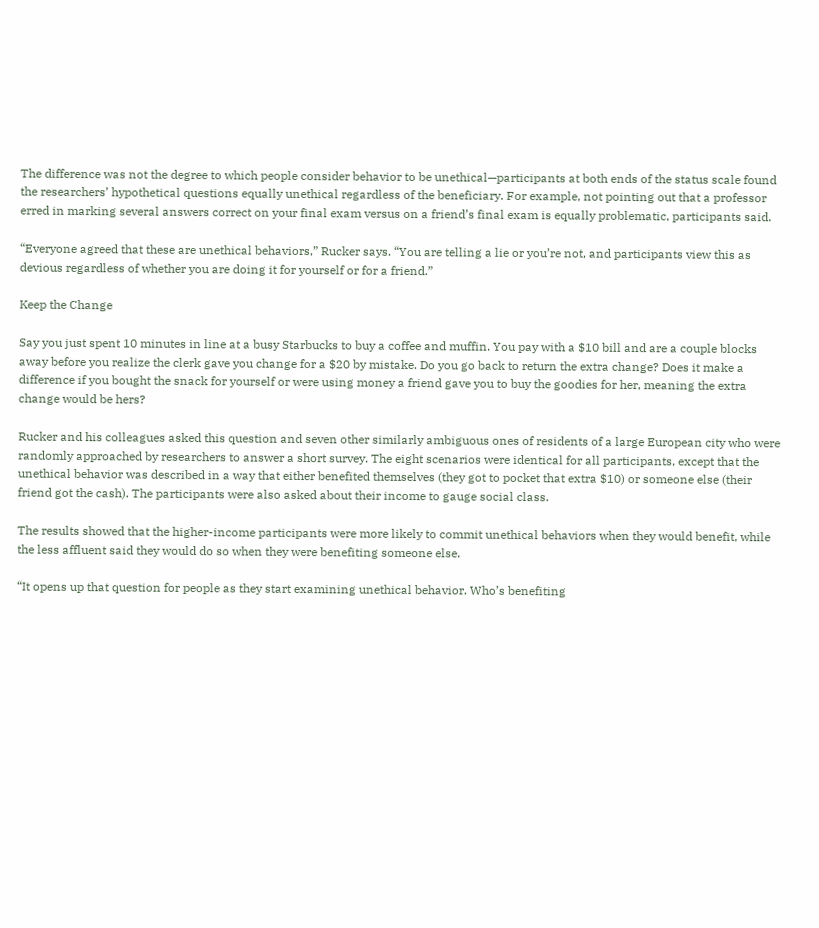The difference was not the degree to which people consider behavior to be unethical—participants at both ends of the status scale found the researchers’ hypothetical questions equally unethical regardless of the beneficiary. For example, not pointing out that a professor erred in marking several answers correct on your final exam versus on a friend’s final exam is equally problematic, participants said.

“Everyone agreed that these are unethical behaviors,” Rucker says. “You are telling a lie or you’re not, and participants view this as devious regardless of whether you are doing it for yourself or for a friend.”

Keep the Change

Say you just spent 10 minutes in line at a busy Starbucks to buy a coffee and muffin. You pay with a $10 bill and are a couple blocks away before you realize the clerk gave you change for a $20 by mistake. Do you go back to return the extra change? Does it make a difference if you bought the snack for yourself or were using money a friend gave you to buy the goodies for her, meaning the extra change would be hers?

Rucker and his colleagues asked this question and seven other similarly ambiguous ones of residents of a large European city who were randomly approached by researchers to answer a short survey. The eight scenarios were identical for all participants, except that the unethical behavior was described in a way that either benefited themselves (they got to pocket that extra $10) or someone else (their friend got the cash). The participants were also asked about their income to gauge social class.

The results showed that the higher-income participants were more likely to commit unethical behaviors when they would benefit, while the less affluent said they would do so when they were benefiting someone else.

“It opens up that question for people as they start examining unethical behavior. Who’s benefiting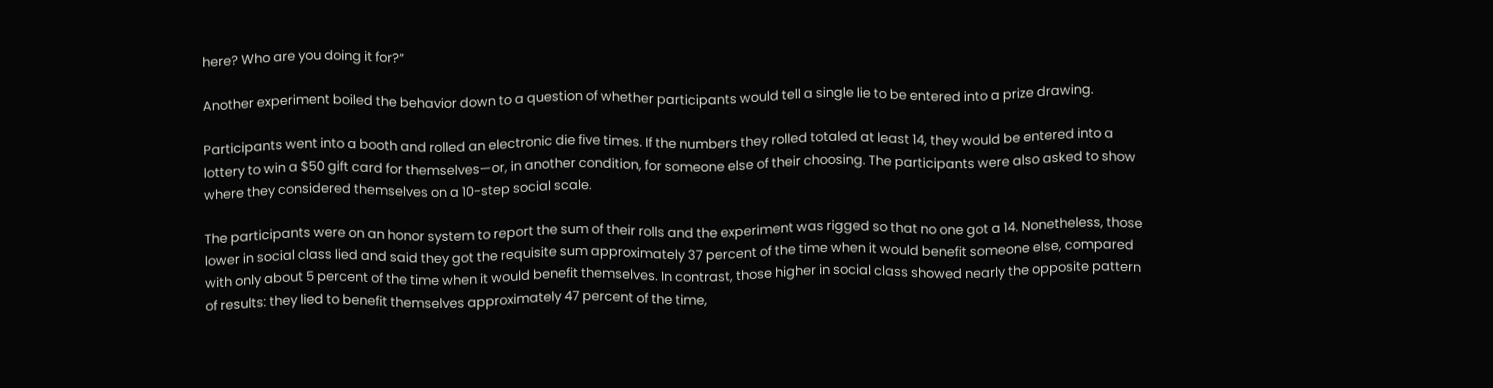here? Who are you doing it for?”

Another experiment boiled the behavior down to a question of whether participants would tell a single lie to be entered into a prize drawing.

Participants went into a booth and rolled an electronic die five times. If the numbers they rolled totaled at least 14, they would be entered into a lottery to win a $50 gift card for themselves—or, in another condition, for someone else of their choosing. The participants were also asked to show where they considered themselves on a 10-step social scale.

The participants were on an honor system to report the sum of their rolls and the experiment was rigged so that no one got a 14. Nonetheless, those lower in social class lied and said they got the requisite sum approximately 37 percent of the time when it would benefit someone else, compared with only about 5 percent of the time when it would benefit themselves. In contrast, those higher in social class showed nearly the opposite pattern of results: they lied to benefit themselves approximately 47 percent of the time,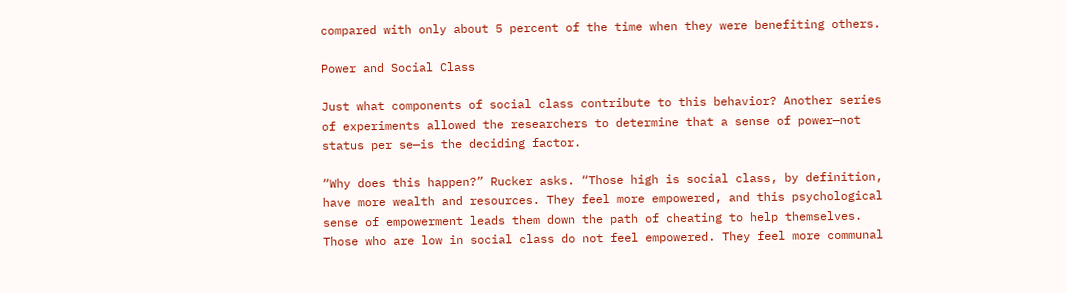compared with only about 5 percent of the time when they were benefiting others.

Power and Social Class

Just what components of social class contribute to this behavior? Another series of experiments allowed the researchers to determine that a sense of power—not status per se—is the deciding factor.

“Why does this happen?” Rucker asks. “Those high is social class, by definition, have more wealth and resources. They feel more empowered, and this psychological sense of empowerment leads them down the path of cheating to help themselves. Those who are low in social class do not feel empowered. They feel more communal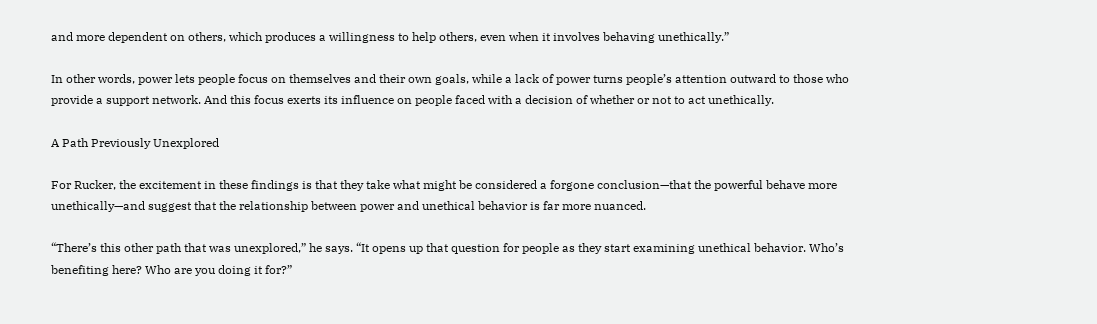and more dependent on others, which produces a willingness to help others, even when it involves behaving unethically.”

In other words, power lets people focus on themselves and their own goals, while a lack of power turns people’s attention outward to those who provide a support network. And this focus exerts its influence on people faced with a decision of whether or not to act unethically.

A Path Previously Unexplored

For Rucker, the excitement in these findings is that they take what might be considered a forgone conclusion—that the powerful behave more unethically—and suggest that the relationship between power and unethical behavior is far more nuanced.

“There’s this other path that was unexplored,” he says. “It opens up that question for people as they start examining unethical behavior. Who’s benefiting here? Who are you doing it for?”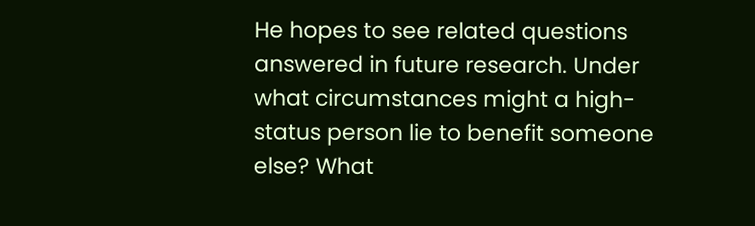He hopes to see related questions answered in future research. Under what circumstances might a high-status person lie to benefit someone else? What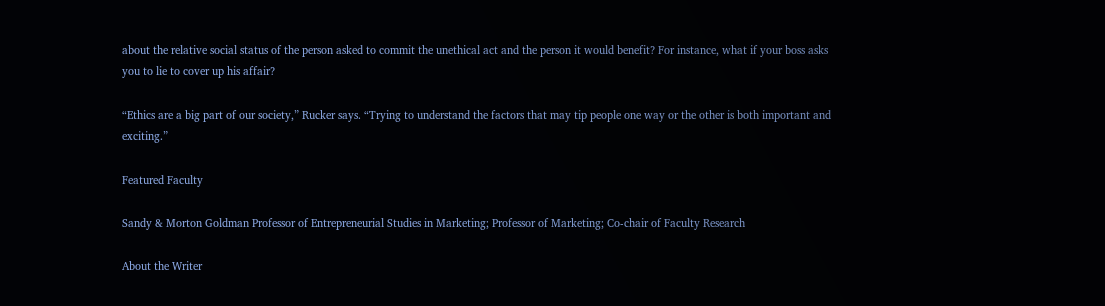about the relative social status of the person asked to commit the unethical act and the person it would benefit? For instance, what if your boss asks you to lie to cover up his affair?

“Ethics are a big part of our society,” Rucker says. “Trying to understand the factors that may tip people one way or the other is both important and exciting.”

Featured Faculty

Sandy & Morton Goldman Professor of Entrepreneurial Studies in Marketing; Professor of Marketing; Co-chair of Faculty Research

About the Writer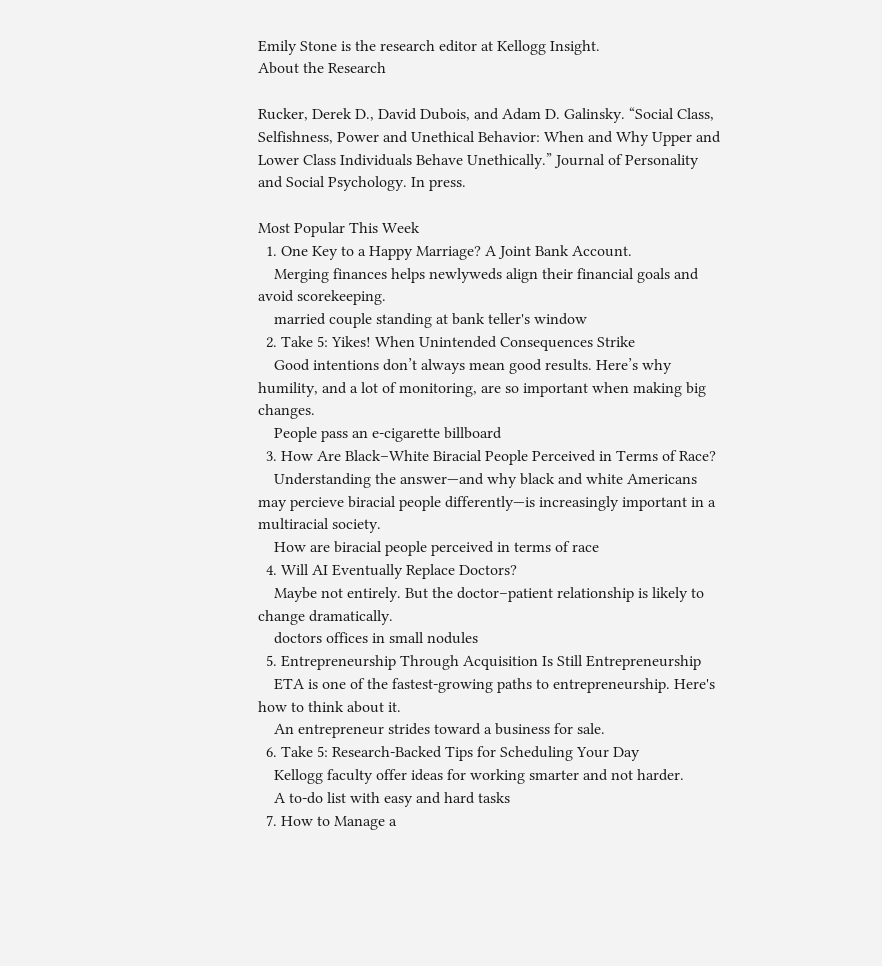Emily Stone is the research editor at Kellogg Insight.
About the Research

Rucker, Derek D., David Dubois, and Adam D. Galinsky. “Social Class, Selfishness, Power and Unethical Behavior: When and Why Upper and Lower Class Individuals Behave Unethically.” Journal of Personality and Social Psychology. In press.

Most Popular This Week
  1. One Key to a Happy Marriage? A Joint Bank Account.
    Merging finances helps newlyweds align their financial goals and avoid scorekeeping.
    married couple standing at bank teller's window
  2. Take 5: Yikes! When Unintended Consequences Strike
    Good intentions don’t always mean good results. Here’s why humility, and a lot of monitoring, are so important when making big changes.
    People pass an e-cigarette billboard
  3. How Are Black–White Biracial People Perceived in Terms of Race?
    Understanding the answer—and why black and white Americans may percieve biracial people differently—is increasingly important in a multiracial society.
    How are biracial people perceived in terms of race
  4. Will AI Eventually Replace Doctors?
    Maybe not entirely. But the doctor–patient relationship is likely to change dramatically.
    doctors offices in small nodules
  5. Entrepreneurship Through Acquisition Is Still Entrepreneurship
    ETA is one of the fastest-growing paths to entrepreneurship. Here's how to think about it.
    An entrepreneur strides toward a business for sale.
  6. Take 5: Research-Backed Tips for Scheduling Your Day
    Kellogg faculty offer ideas for working smarter and not harder.
    A to-do list with easy and hard tasks
  7. How to Manage a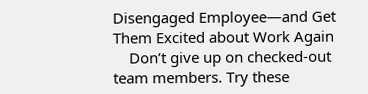Disengaged Employee—and Get Them Excited about Work Again
    Don’t give up on checked-out team members. Try these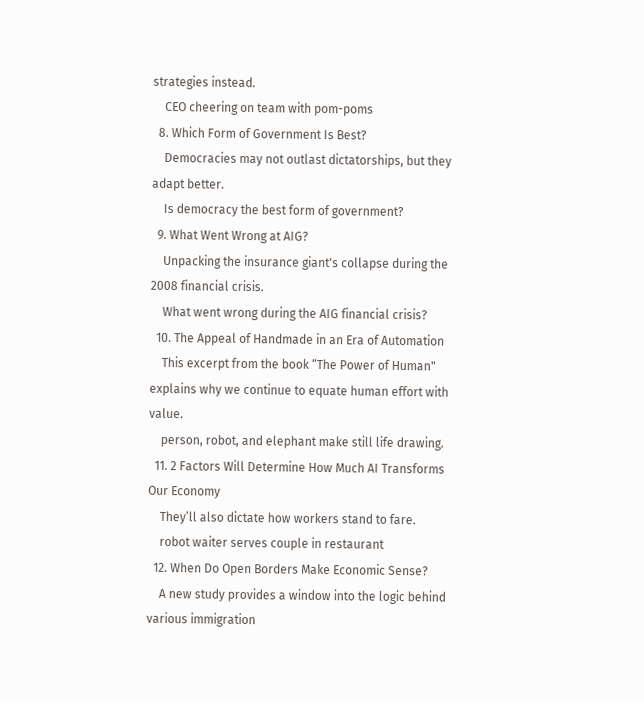strategies instead.
    CEO cheering on team with pom-poms
  8. Which Form of Government Is Best?
    Democracies may not outlast dictatorships, but they adapt better.
    Is democracy the best form of government?
  9. What Went Wrong at AIG?
    Unpacking the insurance giant's collapse during the 2008 financial crisis.
    What went wrong during the AIG financial crisis?
  10. The Appeal of Handmade in an Era of Automation
    This excerpt from the book “The Power of Human" explains why we continue to equate human effort with value.
    person, robot, and elephant make still life drawing.
  11. 2 Factors Will Determine How Much AI Transforms Our Economy
    They’ll also dictate how workers stand to fare.
    robot waiter serves couple in restaurant
  12. When Do Open Borders Make Economic Sense?
    A new study provides a window into the logic behind various immigration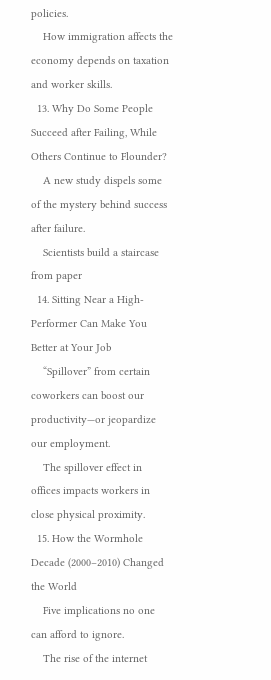policies.
    How immigration affects the economy depends on taxation and worker skills.
  13. Why Do Some People Succeed after Failing, While Others Continue to Flounder?
    A new study dispels some of the mystery behind success after failure.
    Scientists build a staircase from paper
  14. Sitting Near a High-Performer Can Make You Better at Your Job
    “Spillover” from certain coworkers can boost our productivity—or jeopardize our employment.
    The spillover effect in offices impacts workers in close physical proximity.
  15. How the Wormhole Decade (2000–2010) Changed the World
    Five implications no one can afford to ignore.
    The rise of the internet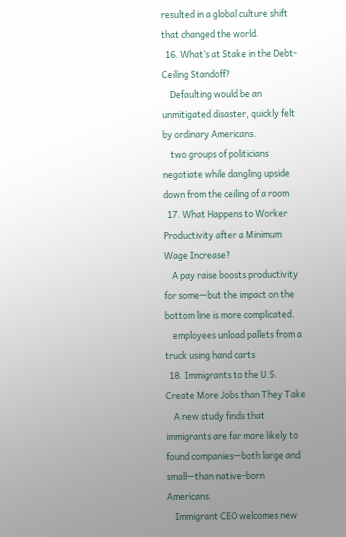resulted in a global culture shift that changed the world.
  16. What’s at Stake in the Debt-Ceiling Standoff?
    Defaulting would be an unmitigated disaster, quickly felt by ordinary Americans.
    two groups of politicians negotiate while dangling upside down from the ceiling of a room
  17. What Happens to Worker Productivity after a Minimum Wage Increase?
    A pay raise boosts productivity for some—but the impact on the bottom line is more complicated.
    employees unload pallets from a truck using hand carts
  18. Immigrants to the U.S. Create More Jobs than They Take
    A new study finds that immigrants are far more likely to found companies—both large and small—than native-born Americans.
    Immigrant CEO welcomes new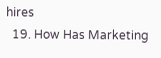hires
  19. How Has Marketing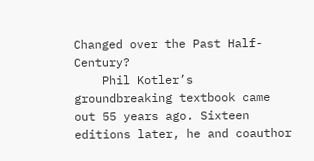Changed over the Past Half-Century?
    Phil Kotler’s groundbreaking textbook came out 55 years ago. Sixteen editions later, he and coauthor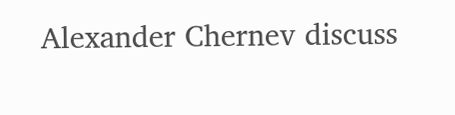Alexander Chernev discuss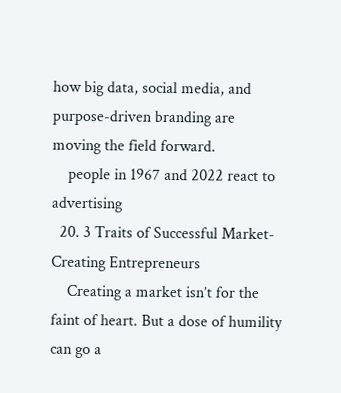how big data, social media, and purpose-driven branding are moving the field forward.
    people in 1967 and 2022 react to advertising
  20. 3 Traits of Successful Market-Creating Entrepreneurs
    Creating a market isn’t for the faint of heart. But a dose of humility can go a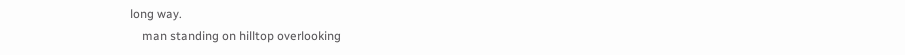long way.
    man standing on hilltop overlooking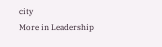city
More in Leadership